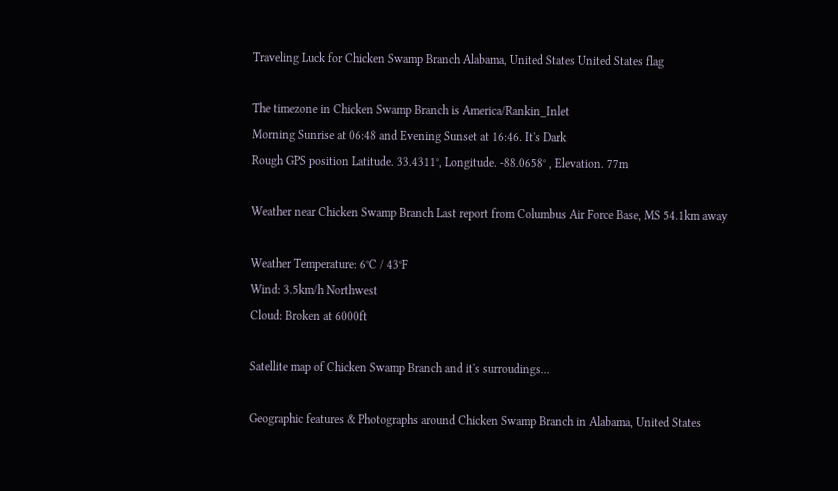Traveling Luck for Chicken Swamp Branch Alabama, United States United States flag

The timezone in Chicken Swamp Branch is America/Rankin_Inlet
Morning Sunrise at 06:48 and Evening Sunset at 16:46. It's Dark
Rough GPS position Latitude. 33.4311°, Longitude. -88.0658° , Elevation. 77m

Weather near Chicken Swamp Branch Last report from Columbus Air Force Base, MS 54.1km away

Weather Temperature: 6°C / 43°F
Wind: 3.5km/h Northwest
Cloud: Broken at 6000ft

Satellite map of Chicken Swamp Branch and it's surroudings...

Geographic features & Photographs around Chicken Swamp Branch in Alabama, United States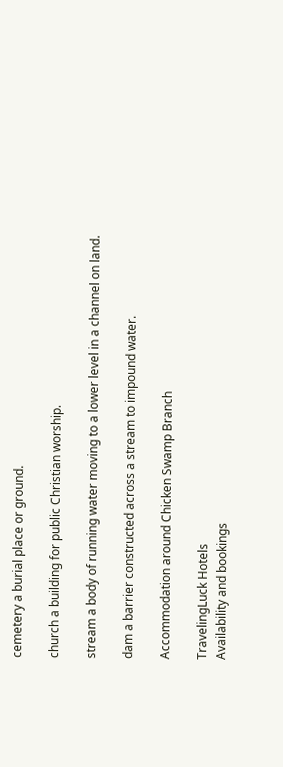cemetery a burial place or ground.

church a building for public Christian worship.

stream a body of running water moving to a lower level in a channel on land.

dam a barrier constructed across a stream to impound water.

Accommodation around Chicken Swamp Branch

TravelingLuck Hotels
Availability and bookings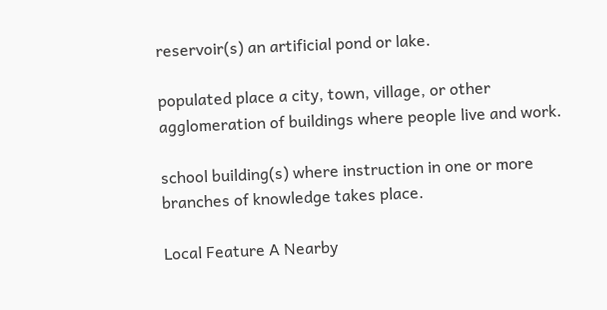reservoir(s) an artificial pond or lake.

populated place a city, town, village, or other agglomeration of buildings where people live and work.

school building(s) where instruction in one or more branches of knowledge takes place.

Local Feature A Nearby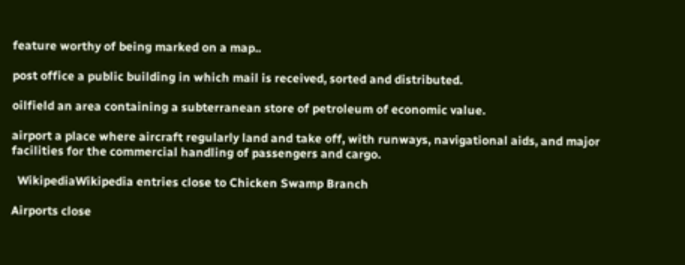feature worthy of being marked on a map..

post office a public building in which mail is received, sorted and distributed.

oilfield an area containing a subterranean store of petroleum of economic value.

airport a place where aircraft regularly land and take off, with runways, navigational aids, and major facilities for the commercial handling of passengers and cargo.

  WikipediaWikipedia entries close to Chicken Swamp Branch

Airports close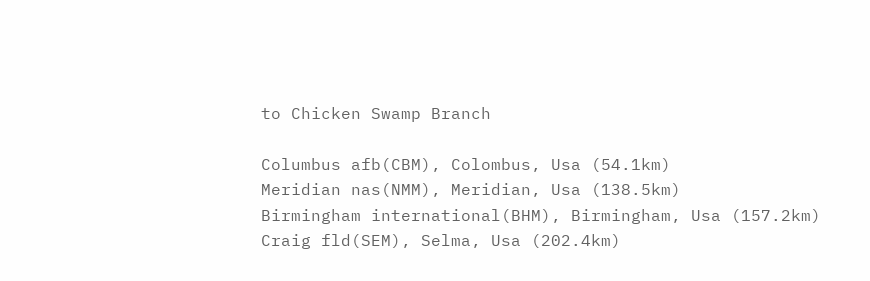to Chicken Swamp Branch

Columbus afb(CBM), Colombus, Usa (54.1km)
Meridian nas(NMM), Meridian, Usa (138.5km)
Birmingham international(BHM), Birmingham, Usa (157.2km)
Craig fld(SEM), Selma, Usa (202.4km)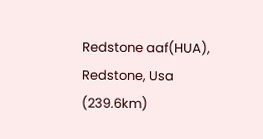Redstone aaf(HUA), Redstone, Usa (239.6km)